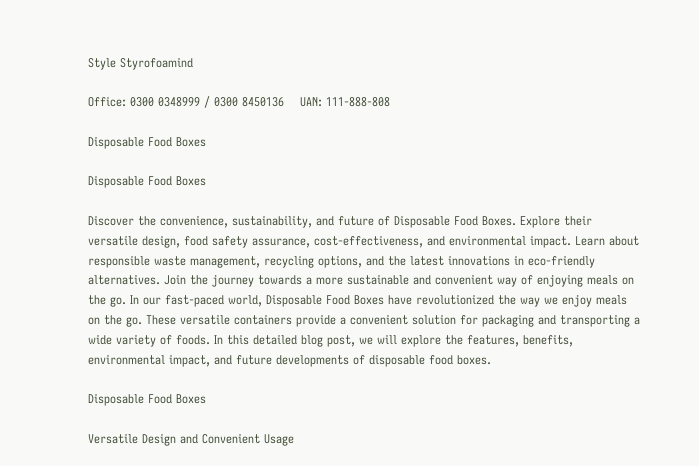Style Styrofoamind

Office: 0300 0348999 / 0300 8450136    UAN: 111-888-808

Disposable Food Boxes

Disposable Food Boxes

Discover the convenience, sustainability, and future of Disposable Food Boxes. Explore their versatile design, food safety assurance, cost-effectiveness, and environmental impact. Learn about responsible waste management, recycling options, and the latest innovations in eco-friendly alternatives. Join the journey towards a more sustainable and convenient way of enjoying meals on the go. In our fast-paced world, Disposable Food Boxes have revolutionized the way we enjoy meals on the go. These versatile containers provide a convenient solution for packaging and transporting a wide variety of foods. In this detailed blog post, we will explore the features, benefits, environmental impact, and future developments of disposable food boxes.

Disposable Food Boxes

Versatile Design and Convenient Usage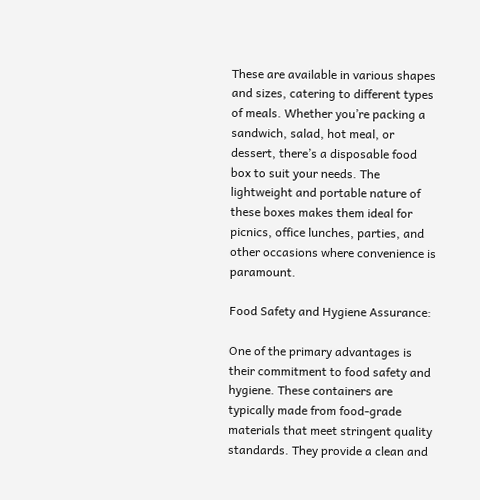These are available in various shapes and sizes, catering to different types of meals. Whether you’re packing a sandwich, salad, hot meal, or dessert, there’s a disposable food box to suit your needs. The lightweight and portable nature of these boxes makes them ideal for picnics, office lunches, parties, and other occasions where convenience is paramount.

Food Safety and Hygiene Assurance:

One of the primary advantages is their commitment to food safety and hygiene. These containers are typically made from food-grade materials that meet stringent quality standards. They provide a clean and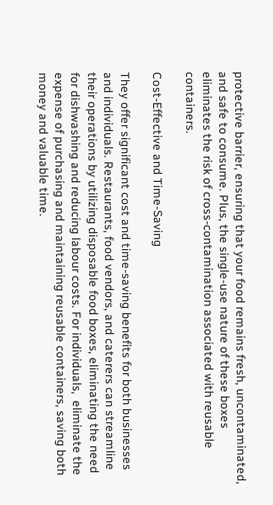protective barrier, ensuring that your food remains fresh, uncontaminated, and safe to consume. Plus, the single-use nature of these boxes eliminates the risk of cross-contamination associated with reusable containers.

Cost-Effective and Time-Saving

They offer significant cost and time-saving benefits for both businesses and individuals. Restaurants, food vendors, and caterers can streamline their operations by utilizing disposable food boxes, eliminating the need for dishwashing and reducing labour costs. For individuals,  eliminate the expense of purchasing and maintaining reusable containers, saving both money and valuable time.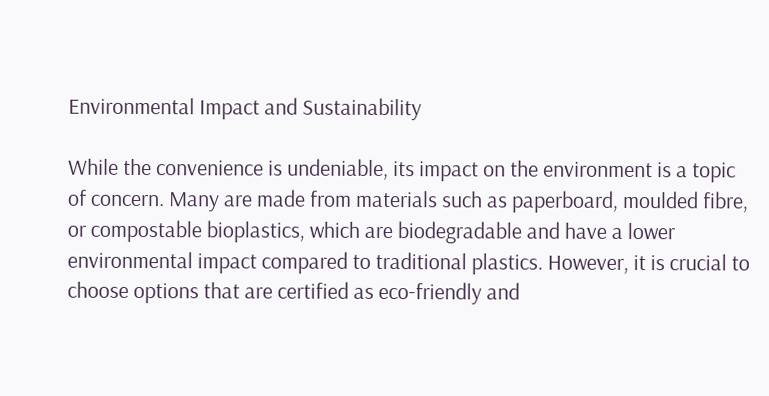Environmental Impact and Sustainability

While the convenience is undeniable, its impact on the environment is a topic of concern. Many are made from materials such as paperboard, moulded fibre, or compostable bioplastics, which are biodegradable and have a lower environmental impact compared to traditional plastics. However, it is crucial to choose options that are certified as eco-friendly and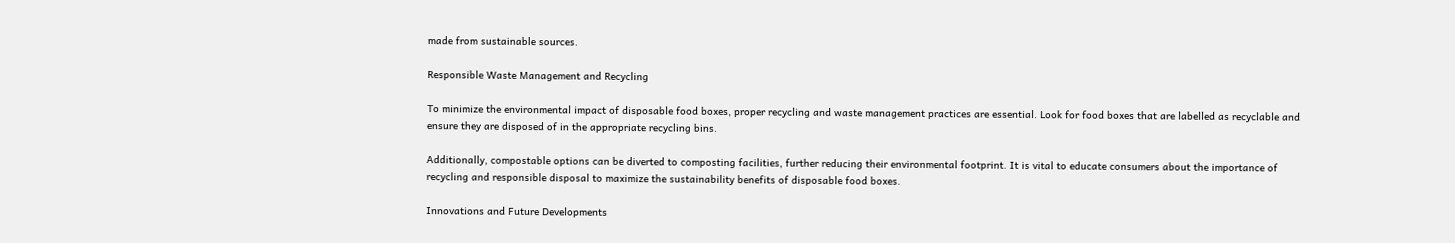made from sustainable sources.

Responsible Waste Management and Recycling

To minimize the environmental impact of disposable food boxes, proper recycling and waste management practices are essential. Look for food boxes that are labelled as recyclable and ensure they are disposed of in the appropriate recycling bins.

Additionally, compostable options can be diverted to composting facilities, further reducing their environmental footprint. It is vital to educate consumers about the importance of recycling and responsible disposal to maximize the sustainability benefits of disposable food boxes.

Innovations and Future Developments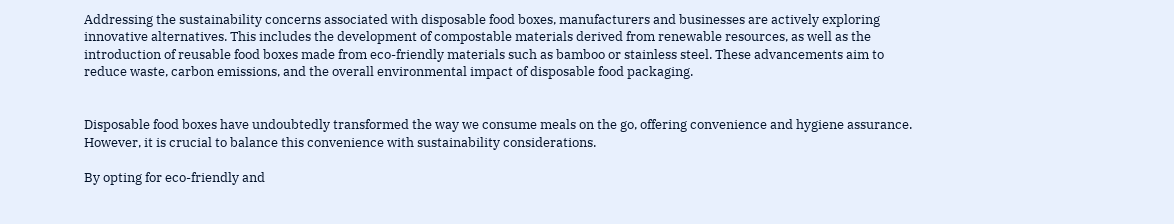Addressing the sustainability concerns associated with disposable food boxes, manufacturers and businesses are actively exploring innovative alternatives. This includes the development of compostable materials derived from renewable resources, as well as the introduction of reusable food boxes made from eco-friendly materials such as bamboo or stainless steel. These advancements aim to reduce waste, carbon emissions, and the overall environmental impact of disposable food packaging.


Disposable food boxes have undoubtedly transformed the way we consume meals on the go, offering convenience and hygiene assurance. However, it is crucial to balance this convenience with sustainability considerations.

By opting for eco-friendly and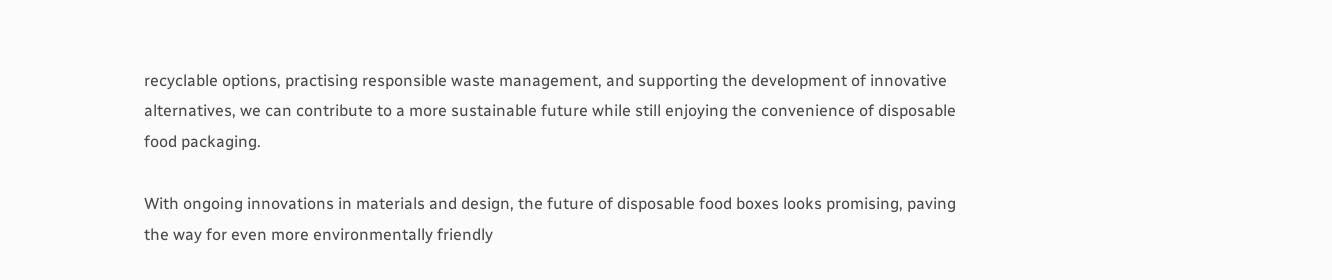recyclable options, practising responsible waste management, and supporting the development of innovative alternatives, we can contribute to a more sustainable future while still enjoying the convenience of disposable food packaging.

With ongoing innovations in materials and design, the future of disposable food boxes looks promising, paving the way for even more environmentally friendly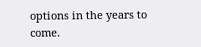options in the years to come.